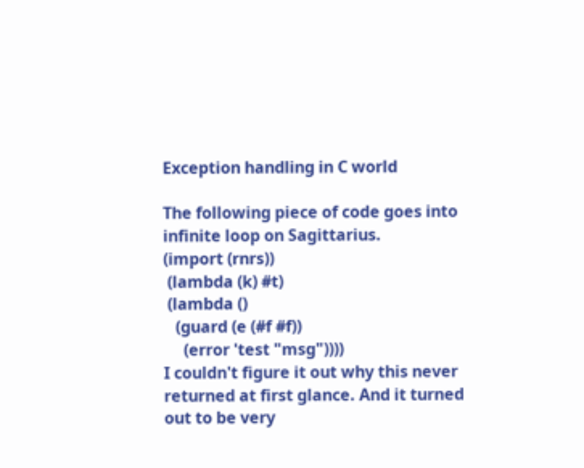Exception handling in C world

The following piece of code goes into infinite loop on Sagittarius.
(import (rnrs))
 (lambda (k) #t)
 (lambda ()
   (guard (e (#f #f))
     (error 'test "msg"))))
I couldn't figure it out why this never returned at first glance. And it turned out to be very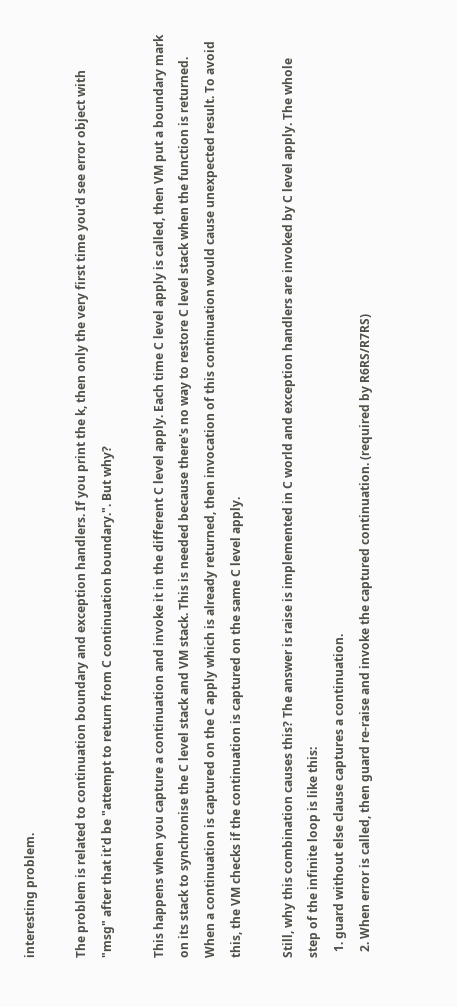interesting problem.

The problem is related to continuation boundary and exception handlers. If you print the k, then only the very first time you'd see error object with "msg" after that it'd be "attempt to return from C continuation boundary.". But why?

This happens when you capture a continuation and invoke it in the different C level apply. Each time C level apply is called, then VM put a boundary mark on its stack to synchronise the C level stack and VM stack. This is needed because there's no way to restore C level stack when the function is returned. When a continuation is captured on the C apply which is already returned, then invocation of this continuation would cause unexpected result. To avoid this, the VM checks if the continuation is captured on the same C level apply.

Still, why this combination causes this? The answer is raise is implemented in C world and exception handlers are invoked by C level apply. The whole step of the infinite loop is like this:
  1. guard without else clause captures a continuation.
  2. When error is called, then guard re-raise and invoke the captured continuation. (required by R6RS/R7RS)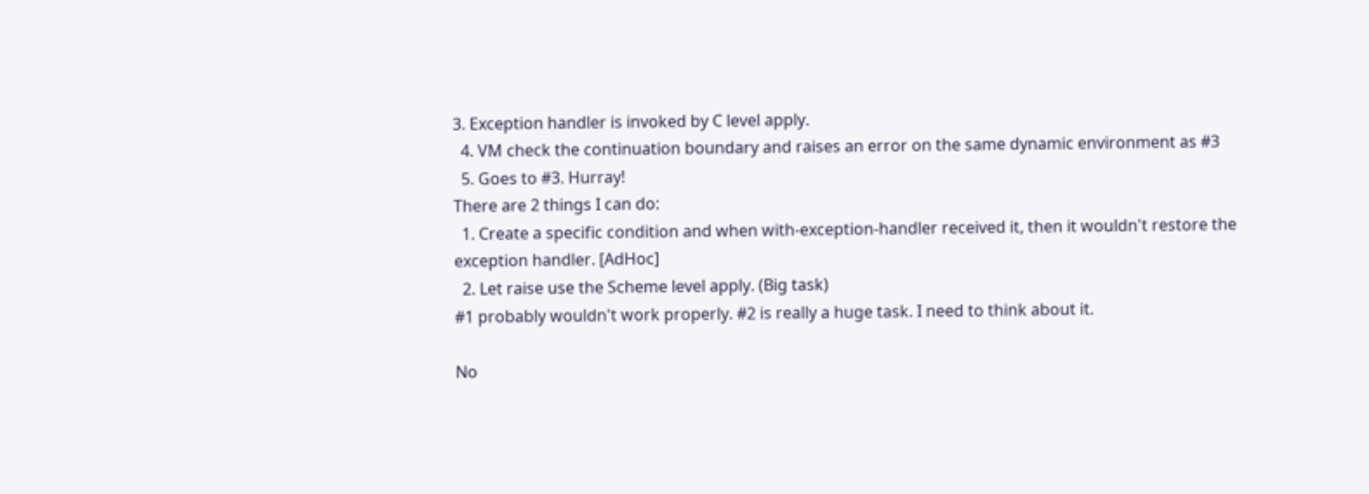3. Exception handler is invoked by C level apply.
  4. VM check the continuation boundary and raises an error on the same dynamic environment as #3
  5. Goes to #3. Hurray!
There are 2 things I can do:
  1. Create a specific condition and when with-exception-handler received it, then it wouldn't restore the exception handler. [AdHoc]
  2. Let raise use the Scheme level apply. (Big task)
#1 probably wouldn't work properly. #2 is really a huge task. I need to think about it.

No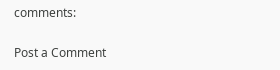comments:

Post a Comment